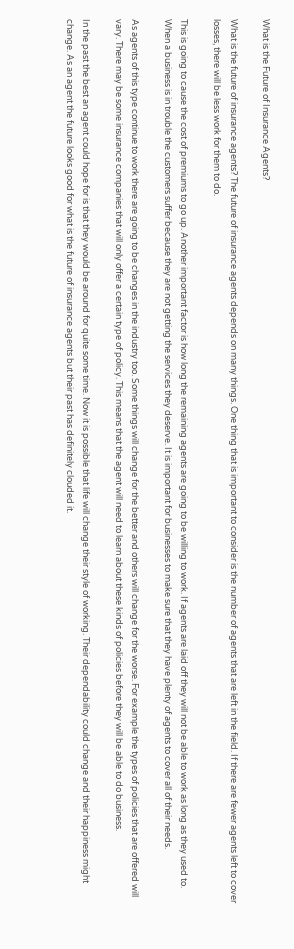What is the Future of Insurance Agents?

What is the future of insurance agents? The future of insurance agents depends on many things. One thing that is important to consider is the number of agents that are left in the field. If there are fewer agents left to cover losses, there will be less work for them to do.

This is going to cause the cost of premiums to go up. Another important factor is how long the remaining agents are going to be willing to work. If agents are laid off they will not be able to work as long as they used to. When a business is in trouble the customers suffer because they are not getting the services they deserve. It is important for businesses to make sure that they have plenty of agents to cover all of their needs.

As agents of this type continue to work there are going to be changes in the industry too. Some things will change for the better and others will change for the worse. For example the types of policies that are offered will vary. There may be some insurance companies that will only offer a certain type of policy. This means that the agent will need to learn about these kinds of policies before they will be able to do business.

In the past the best an agent could hope for is that they would be around for quite some time. Now it is possible that life will change their style of working. Their dependability could change and their happiness might change. As an agent the future looks good for what is the future of insurance agents but their past has definitely clouded it.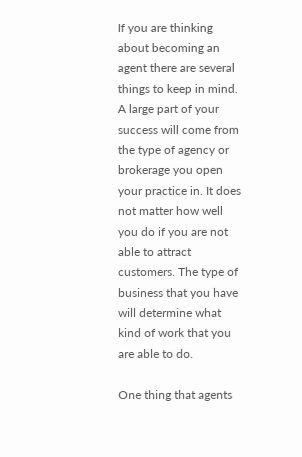If you are thinking about becoming an agent there are several things to keep in mind. A large part of your success will come from the type of agency or brokerage you open your practice in. It does not matter how well you do if you are not able to attract customers. The type of business that you have will determine what kind of work that you are able to do.

One thing that agents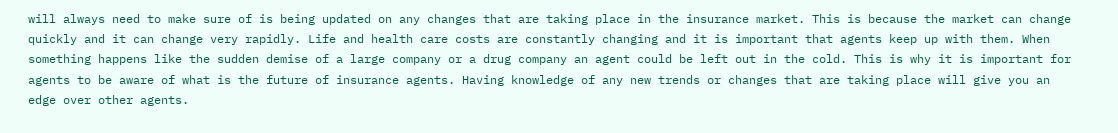will always need to make sure of is being updated on any changes that are taking place in the insurance market. This is because the market can change quickly and it can change very rapidly. Life and health care costs are constantly changing and it is important that agents keep up with them. When something happens like the sudden demise of a large company or a drug company an agent could be left out in the cold. This is why it is important for agents to be aware of what is the future of insurance agents. Having knowledge of any new trends or changes that are taking place will give you an edge over other agents.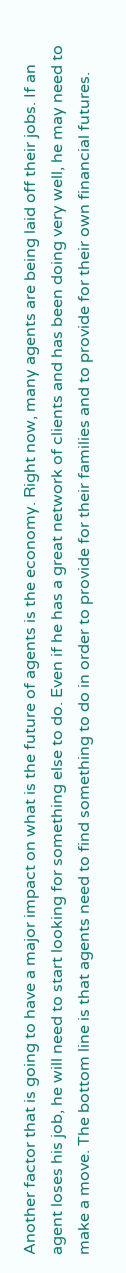Another factor that is going to have a major impact on what is the future of agents is the economy. Right now, many agents are being laid off their jobs. If an agent loses his job, he will need to start looking for something else to do. Even if he has a great network of clients and has been doing very well, he may need to make a move. The bottom line is that agents need to find something to do in order to provide for their families and to provide for their own financial futures.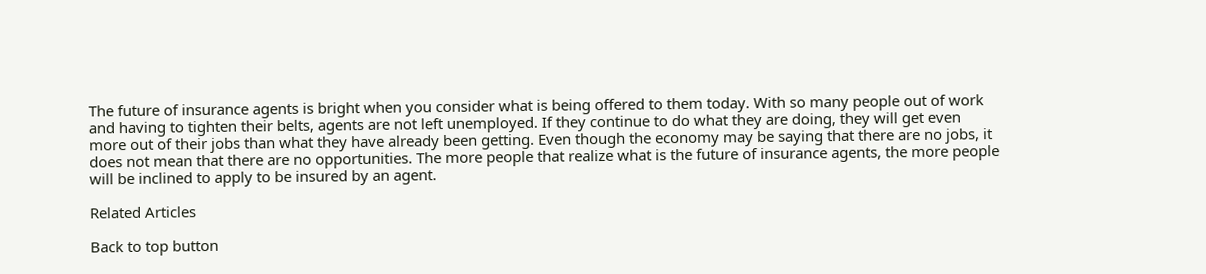The future of insurance agents is bright when you consider what is being offered to them today. With so many people out of work and having to tighten their belts, agents are not left unemployed. If they continue to do what they are doing, they will get even more out of their jobs than what they have already been getting. Even though the economy may be saying that there are no jobs, it does not mean that there are no opportunities. The more people that realize what is the future of insurance agents, the more people will be inclined to apply to be insured by an agent.

Related Articles

Back to top button